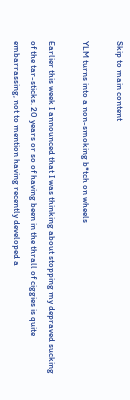Skip to main content

YLM turns into a non-smoking b*tch on wheels

Earlier this week I announced that I was thinking about stopping my depraved sucking of the tar-sticks. 20 years or so of having been in the thrall of ciggies is quite embarrassing, not to mention having recently developed a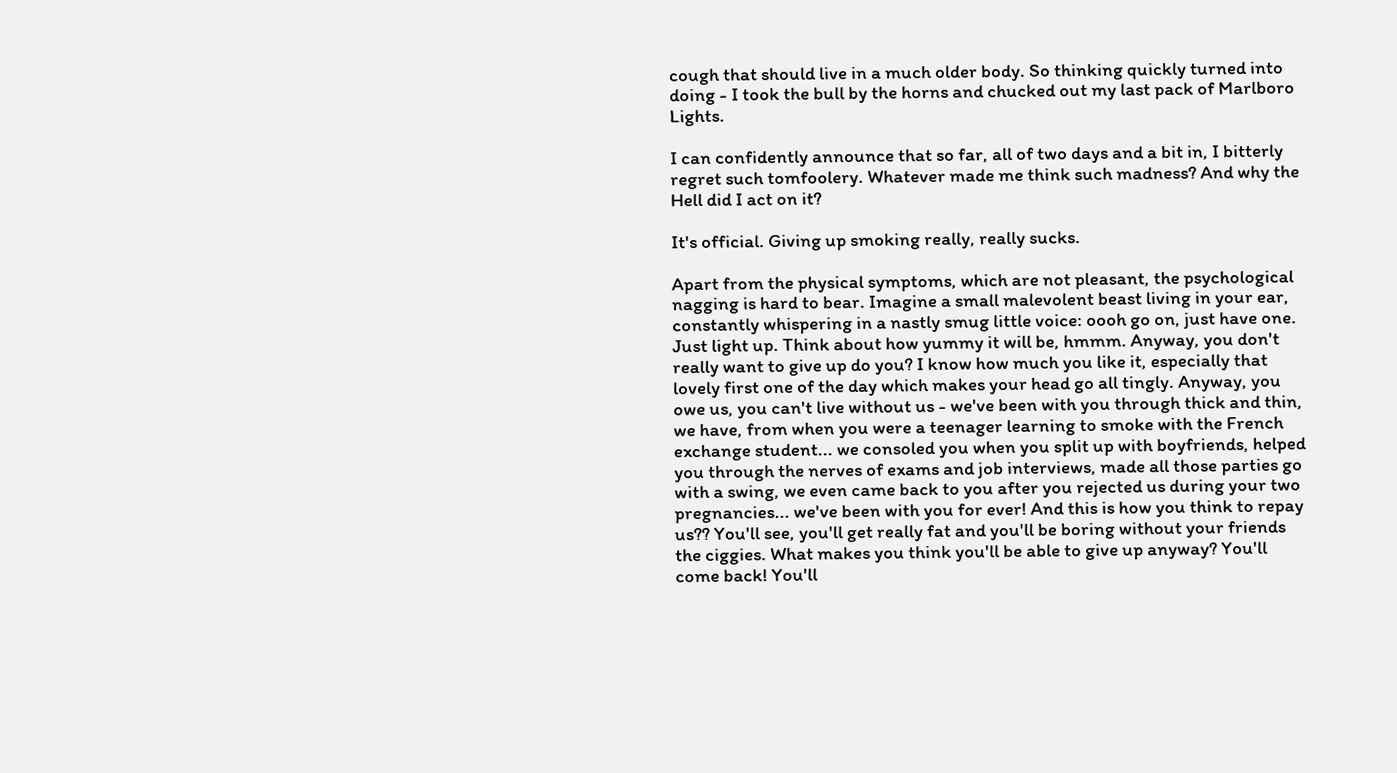cough that should live in a much older body. So thinking quickly turned into doing - I took the bull by the horns and chucked out my last pack of Marlboro Lights.

I can confidently announce that so far, all of two days and a bit in, I bitterly regret such tomfoolery. Whatever made me think such madness? And why the Hell did I act on it?

It's official. Giving up smoking really, really sucks.

Apart from the physical symptoms, which are not pleasant, the psychological nagging is hard to bear. Imagine a small malevolent beast living in your ear, constantly whispering in a nastly smug little voice: oooh go on, just have one. Just light up. Think about how yummy it will be, hmmm. Anyway, you don't really want to give up do you? I know how much you like it, especially that lovely first one of the day which makes your head go all tingly. Anyway, you owe us, you can't live without us - we've been with you through thick and thin, we have, from when you were a teenager learning to smoke with the French exchange student... we consoled you when you split up with boyfriends, helped you through the nerves of exams and job interviews, made all those parties go with a swing, we even came back to you after you rejected us during your two pregnancies... we've been with you for ever! And this is how you think to repay us?? You'll see, you'll get really fat and you'll be boring without your friends the ciggies. What makes you think you'll be able to give up anyway? You'll come back! You'll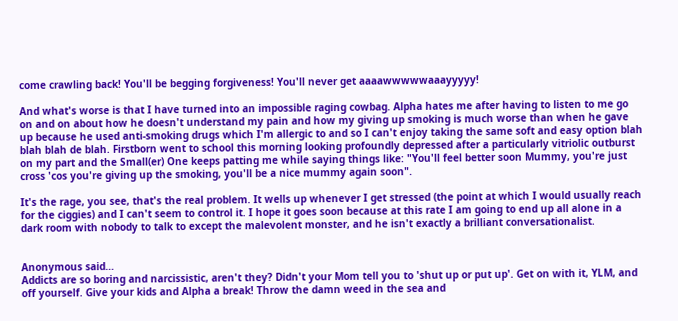come crawling back! You'll be begging forgiveness! You'll never get aaaawwwwwaaayyyyy!

And what's worse is that I have turned into an impossible raging cowbag. Alpha hates me after having to listen to me go on and on about how he doesn't understand my pain and how my giving up smoking is much worse than when he gave up because he used anti-smoking drugs which I'm allergic to and so I can't enjoy taking the same soft and easy option blah blah blah de blah. Firstborn went to school this morning looking profoundly depressed after a particularly vitriolic outburst on my part and the Small(er) One keeps patting me while saying things like: "You'll feel better soon Mummy, you're just cross 'cos you're giving up the smoking, you'll be a nice mummy again soon".

It's the rage, you see, that's the real problem. It wells up whenever I get stressed (the point at which I would usually reach for the ciggies) and I can't seem to control it. I hope it goes soon because at this rate I am going to end up all alone in a dark room with nobody to talk to except the malevolent monster, and he isn't exactly a brilliant conversationalist.


Anonymous said…
Addicts are so boring and narcissistic, aren't they? Didn't your Mom tell you to 'shut up or put up'. Get on with it, YLM, and off yourself. Give your kids and Alpha a break! Throw the damn weed in the sea and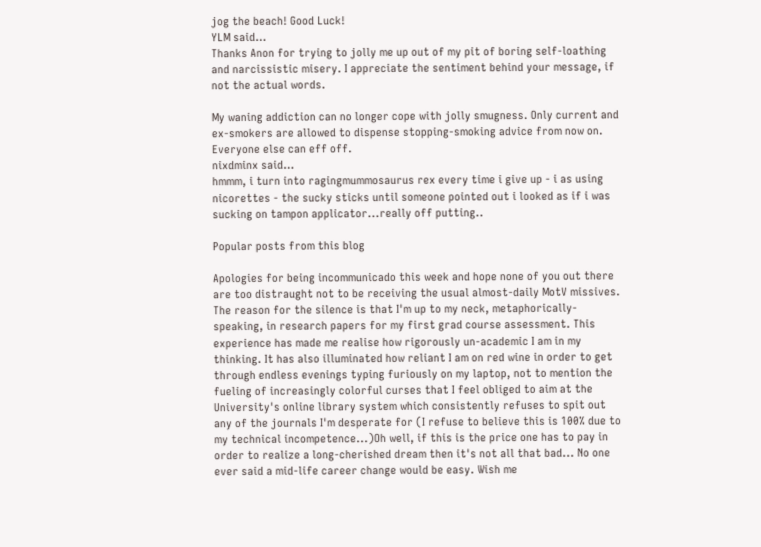jog the beach! Good Luck!
YLM said…
Thanks Anon for trying to jolly me up out of my pit of boring self-loathing and narcissistic misery. I appreciate the sentiment behind your message, if not the actual words.

My waning addiction can no longer cope with jolly smugness. Only current and ex-smokers are allowed to dispense stopping-smoking advice from now on. Everyone else can eff off.
nixdminx said…
hmmm, i turn into ragingmummosaurus rex every time i give up - i as using nicorettes - the sucky sticks until someone pointed out i looked as if i was sucking on tampon applicator...really off putting..

Popular posts from this blog

Apologies for being incommunicado this week and hope none of you out there are too distraught not to be receiving the usual almost-daily MotV missives. The reason for the silence is that I'm up to my neck, metaphorically-speaking, in research papers for my first grad course assessment. This experience has made me realise how rigorously un-academic I am in my thinking. It has also illuminated how reliant I am on red wine in order to get through endless evenings typing furiously on my laptop, not to mention the fueling of increasingly colorful curses that I feel obliged to aim at the University's online library system which consistently refuses to spit out any of the journals I'm desperate for (I refuse to believe this is 100% due to my technical incompetence...)Oh well, if this is the price one has to pay in order to realize a long-cherished dream then it's not all that bad... No one ever said a mid-life career change would be easy. Wish me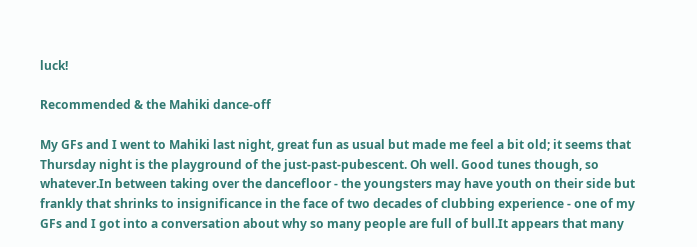luck!

Recommended & the Mahiki dance-off

My GFs and I went to Mahiki last night, great fun as usual but made me feel a bit old; it seems that Thursday night is the playground of the just-past-pubescent. Oh well. Good tunes though, so whatever.In between taking over the dancefloor - the youngsters may have youth on their side but frankly that shrinks to insignificance in the face of two decades of clubbing experience - one of my GFs and I got into a conversation about why so many people are full of bull.It appears that many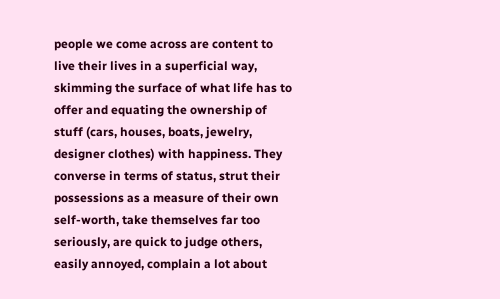people we come across are content to live their lives in a superficial way, skimming the surface of what life has to offer and equating the ownership of stuff (cars, houses, boats, jewelry, designer clothes) with happiness. They converse in terms of status, strut their possessions as a measure of their own self-worth, take themselves far too seriously, are quick to judge others, easily annoyed, complain a lot about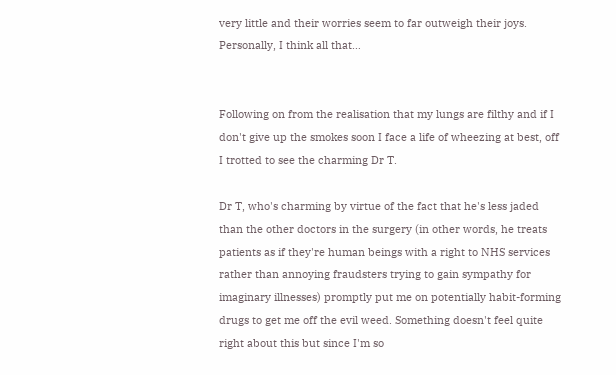very little and their worries seem to far outweigh their joys. Personally, I think all that…


Following on from the realisation that my lungs are filthy and if I don't give up the smokes soon I face a life of wheezing at best, off I trotted to see the charming Dr T.

Dr T, who's charming by virtue of the fact that he's less jaded than the other doctors in the surgery (in other words, he treats patients as if they're human beings with a right to NHS services rather than annoying fraudsters trying to gain sympathy for imaginary illnesses) promptly put me on potentially habit-forming drugs to get me off the evil weed. Something doesn't feel quite right about this but since I'm so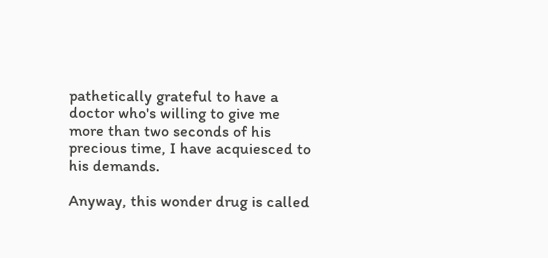pathetically grateful to have a doctor who's willing to give me more than two seconds of his precious time, I have acquiesced to his demands.

Anyway, this wonder drug is called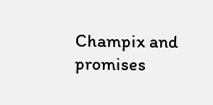Champix and promises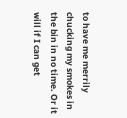to have me merrily chucking my smokes in the bin in no time. Or it will if I can get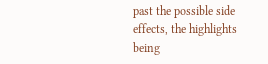past the possible side effects, the highlights being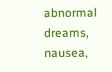abnormal dreams, nausea,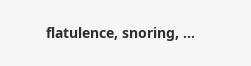flatulence, snoring, …